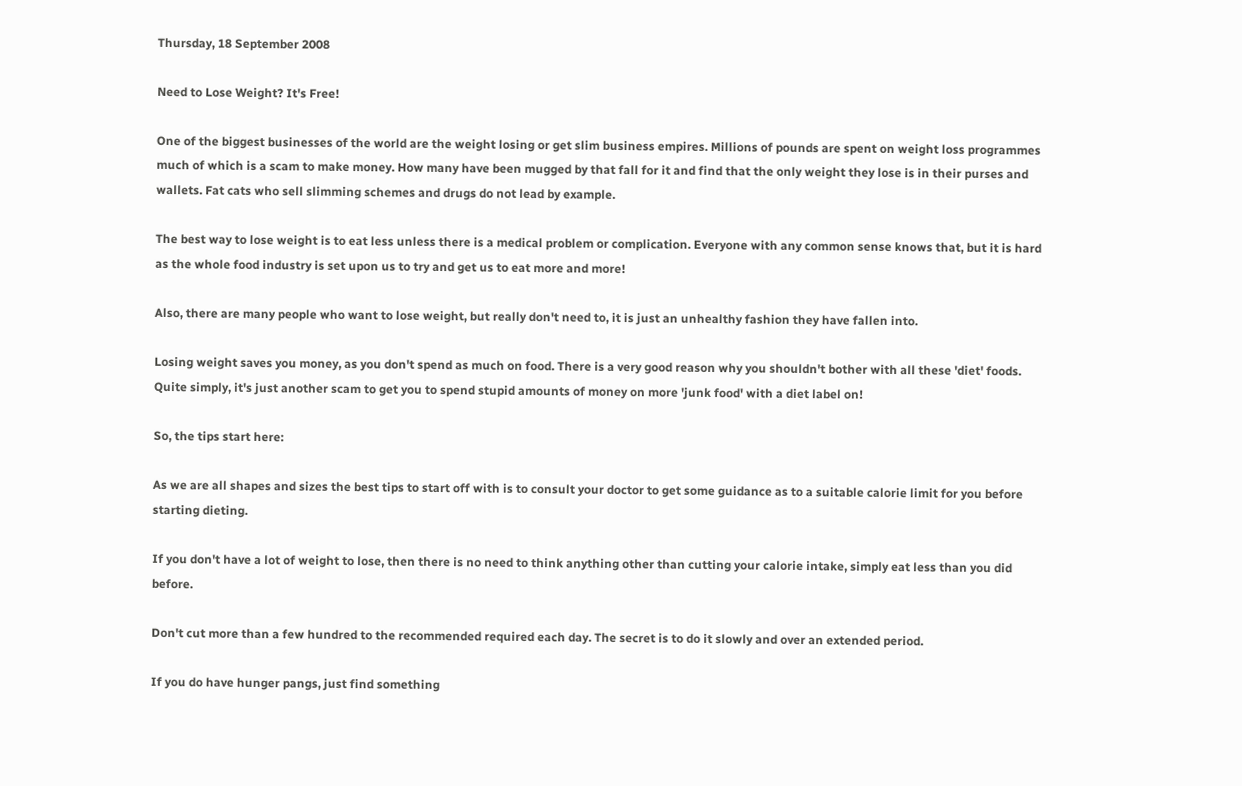Thursday, 18 September 2008

Need to Lose Weight? It's Free!

One of the biggest businesses of the world are the weight losing or get slim business empires. Millions of pounds are spent on weight loss programmes much of which is a scam to make money. How many have been mugged by that fall for it and find that the only weight they lose is in their purses and wallets. Fat cats who sell slimming schemes and drugs do not lead by example.

The best way to lose weight is to eat less unless there is a medical problem or complication. Everyone with any common sense knows that, but it is hard as the whole food industry is set upon us to try and get us to eat more and more!

Also, there are many people who want to lose weight, but really don't need to, it is just an unhealthy fashion they have fallen into.

Losing weight saves you money, as you don't spend as much on food. There is a very good reason why you shouldn't bother with all these 'diet' foods. Quite simply, it's just another scam to get you to spend stupid amounts of money on more 'junk food' with a diet label on!

So, the tips start here:

As we are all shapes and sizes the best tips to start off with is to consult your doctor to get some guidance as to a suitable calorie limit for you before starting dieting.

If you don't have a lot of weight to lose, then there is no need to think anything other than cutting your calorie intake, simply eat less than you did before.

Don't cut more than a few hundred to the recommended required each day. The secret is to do it slowly and over an extended period.

If you do have hunger pangs, just find something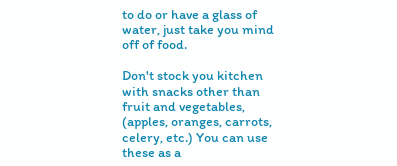to do or have a glass of water, just take you mind off of food.

Don't stock you kitchen with snacks other than fruit and vegetables, (apples, oranges, carrots, celery, etc.) You can use these as a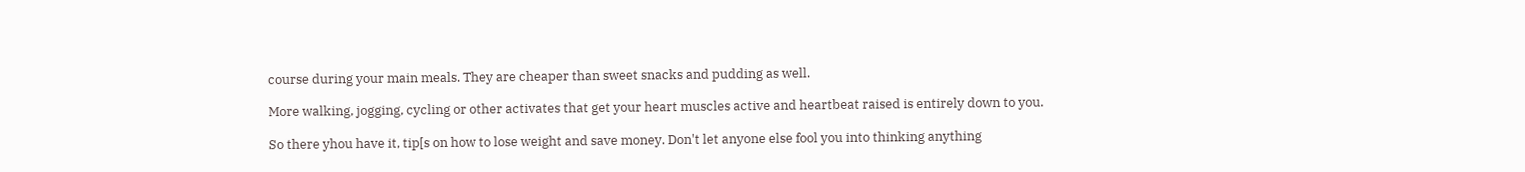course during your main meals. They are cheaper than sweet snacks and pudding as well.

More walking, jogging, cycling or other activates that get your heart muscles active and heartbeat raised is entirely down to you.

So there yhou have it, tip[s on how to lose weight and save money. Don't let anyone else fool you into thinking anything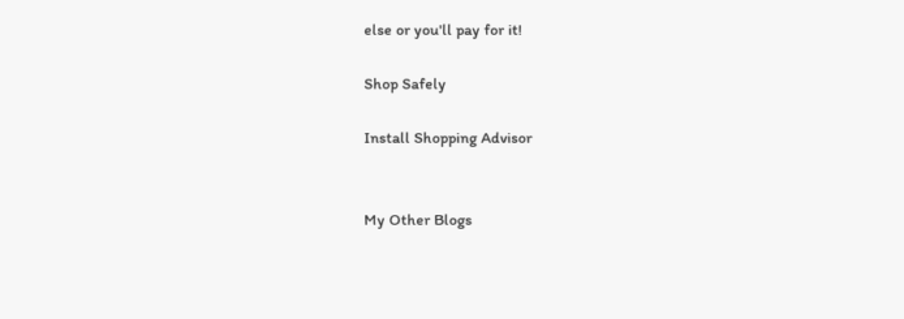else or you'll pay for it!

Shop Safely

Install Shopping Advisor


My Other Blogs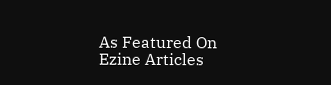As Featured On Ezine Articles